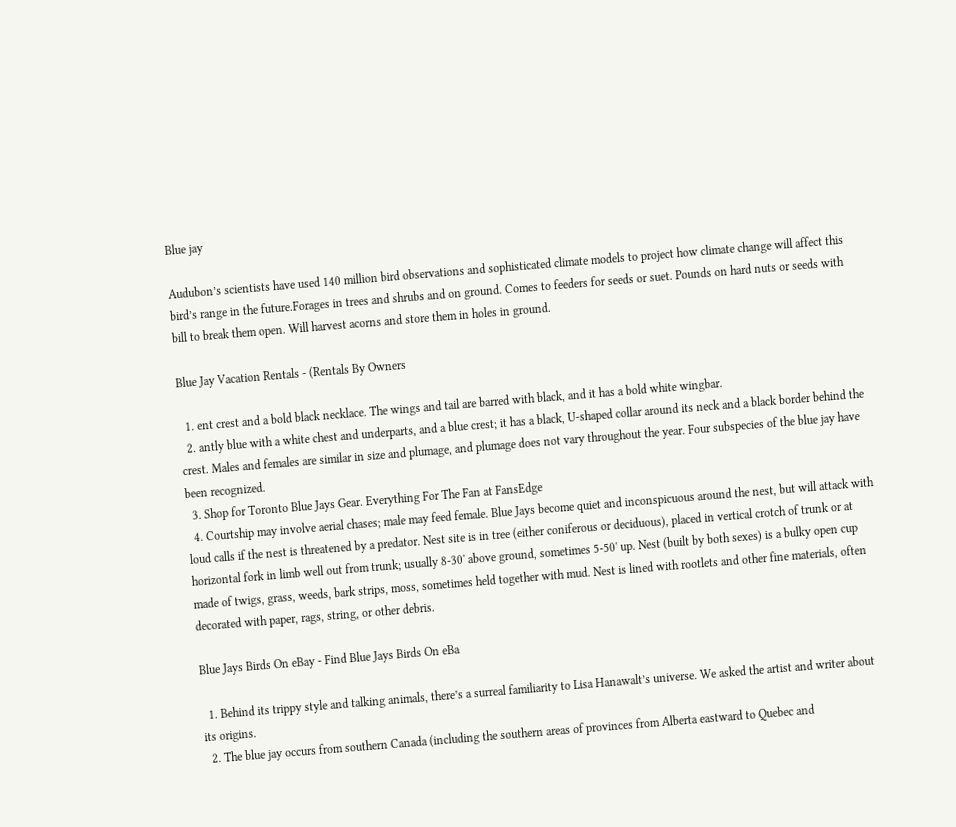Blue jay

Audubon’s scientists have used 140 million bird observations and sophisticated climate models to project how climate change will affect this bird’s range in the future.Forages in trees and shrubs and on ground. Comes to feeders for seeds or suet. Pounds on hard nuts or seeds with bill to break them open. Will harvest acorns and store them in holes in ground.

Blue Jay Vacation Rentals - (Rentals By Owners

  1. ent crest and a bold black necklace. The wings and tail are barred with black, and it has a bold white wingbar.
  2. antly blue with a white chest and underparts, and a blue crest; it has a black, U-shaped collar around its neck and a black border behind the crest. Males and females are similar in size and plumage, and plumage does not vary throughout the year. Four subspecies of the blue jay have been recognized.
  3. Shop for Toronto Blue Jays Gear. Everything For The Fan at FansEdge
  4. Courtship may involve aerial chases; male may feed female. Blue Jays become quiet and inconspicuous around the nest, but will attack with loud calls if the nest is threatened by a predator. Nest site is in tree (either coniferous or deciduous), placed in vertical crotch of trunk or at horizontal fork in limb well out from trunk; usually 8-30' above ground, sometimes 5-50' up. Nest (built by both sexes) is a bulky open cup made of twigs, grass, weeds, bark strips, moss, sometimes held together with mud. Nest is lined with rootlets and other fine materials, often decorated with paper, rags, string, or other debris.

Blue Jays Birds On eBay - Find Blue Jays Birds On eBa

  1. Behind its trippy style and talking animals, there’s a surreal familiarity to Lisa Hanawalt’s universe. We asked the artist and writer about its origins.
  2. The blue jay occurs from southern Canada (including the southern areas of provinces from Alberta eastward to Quebec and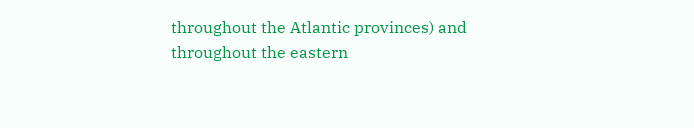throughout the Atlantic provinces) and throughout the eastern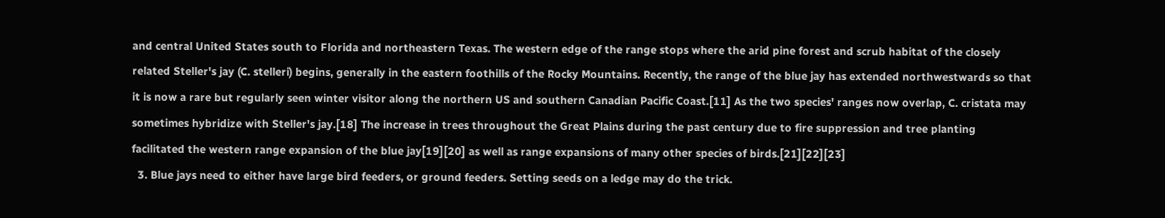and central United States south to Florida and northeastern Texas. The western edge of the range stops where the arid pine forest and scrub habitat of the closely related Steller's jay (C. stelleri) begins, generally in the eastern foothills of the Rocky Mountains. Recently, the range of the blue jay has extended northwestwards so that it is now a rare but regularly seen winter visitor along the northern US and southern Canadian Pacific Coast.[11] As the two species' ranges now overlap, C. cristata may sometimes hybridize with Steller's jay.[18] The increase in trees throughout the Great Plains during the past century due to fire suppression and tree planting facilitated the western range expansion of the blue jay[19][20] as well as range expansions of many other species of birds.[21][22][23]
  3. Blue jays need to either have large bird feeders, or ground feeders. Setting seeds on a ledge may do the trick.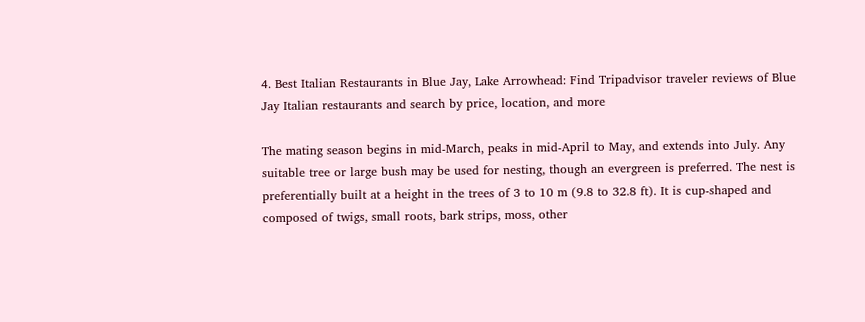4. Best Italian Restaurants in Blue Jay, Lake Arrowhead: Find Tripadvisor traveler reviews of Blue Jay Italian restaurants and search by price, location, and more

The mating season begins in mid-March, peaks in mid-April to May, and extends into July. Any suitable tree or large bush may be used for nesting, though an evergreen is preferred. The nest is preferentially built at a height in the trees of 3 to 10 m (9.8 to 32.8 ft). It is cup-shaped and composed of twigs, small roots, bark strips, moss, other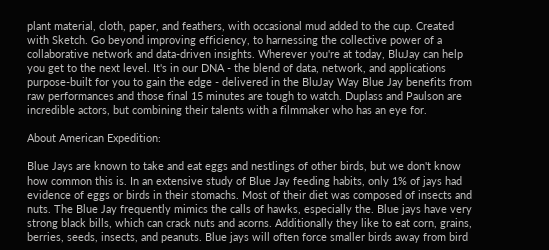plant material, cloth, paper, and feathers, with occasional mud added to the cup. Created with Sketch. Go beyond improving efficiency, to harnessing the collective power of a collaborative network and data-driven insights. Wherever you're at today, BluJay can help you get to the next level. It's in our DNA - the blend of data, network, and applications purpose-built for you to gain the edge - delivered in the BluJay Way Blue Jay benefits from raw performances and those final 15 minutes are tough to watch. Duplass and Paulson are incredible actors, but combining their talents with a filmmaker who has an eye for.

About American Expedition:

Blue Jays are known to take and eat eggs and nestlings of other birds, but we don't know how common this is. In an extensive study of Blue Jay feeding habits, only 1% of jays had evidence of eggs or birds in their stomachs. Most of their diet was composed of insects and nuts. The Blue Jay frequently mimics the calls of hawks, especially the. Blue jays have very strong black bills, which can crack nuts and acorns. Additionally they like to eat corn, grains, berries, seeds, insects, and peanuts. Blue jays will often force smaller birds away from bird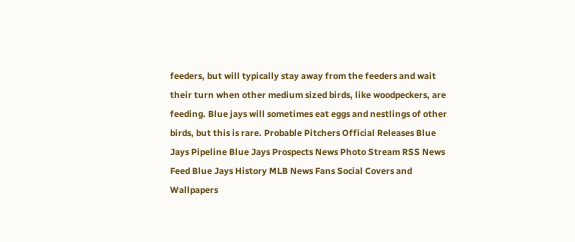feeders, but will typically stay away from the feeders and wait their turn when other medium sized birds, like woodpeckers, are feeding. Blue jays will sometimes eat eggs and nestlings of other birds, but this is rare. Probable Pitchers Official Releases Blue Jays Pipeline Blue Jays Prospects News Photo Stream RSS News Feed Blue Jays History MLB News Fans Social Covers and Wallpapers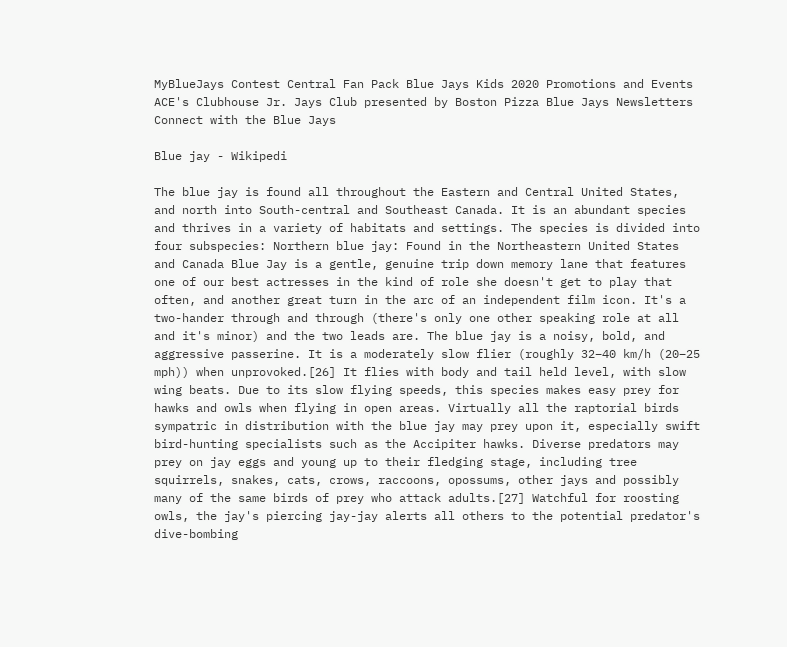MyBlueJays Contest Central Fan Pack Blue Jays Kids 2020 Promotions and Events ACE's Clubhouse Jr. Jays Club presented by Boston Pizza Blue Jays Newsletters Connect with the Blue Jays

Blue jay - Wikipedi

The blue jay is found all throughout the Eastern and Central United States, and north into South-central and Southeast Canada. It is an abundant species and thrives in a variety of habitats and settings. The species is divided into four subspecies: Northern blue jay: Found in the Northeastern United States and Canada Blue Jay is a gentle, genuine trip down memory lane that features one of our best actresses in the kind of role she doesn't get to play that often, and another great turn in the arc of an independent film icon. It's a two-hander through and through (there's only one other speaking role at all and it's minor) and the two leads are. The blue jay is a noisy, bold, and aggressive passerine. It is a moderately slow flier (roughly 32–40 km/h (20–25 mph)) when unprovoked.[26] It flies with body and tail held level, with slow wing beats. Due to its slow flying speeds, this species makes easy prey for hawks and owls when flying in open areas. Virtually all the raptorial birds sympatric in distribution with the blue jay may prey upon it, especially swift bird-hunting specialists such as the Accipiter hawks. Diverse predators may prey on jay eggs and young up to their fledging stage, including tree squirrels, snakes, cats, crows, raccoons, opossums, other jays and possibly many of the same birds of prey who attack adults.[27] Watchful for roosting owls, the jay's piercing jay-jay alerts all others to the potential predator's dive-bombing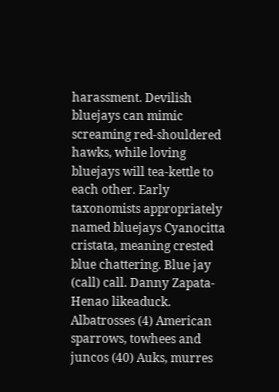harassment. Devilish bluejays can mimic screaming red-shouldered hawks, while loving bluejays will tea-kettle to each other. Early taxonomists appropriately named bluejays Cyanocitta cristata, meaning crested blue chattering. Blue jay (call) call. Danny Zapata-Henao likeaduck. Albatrosses (4) American sparrows, towhees and juncos (40) Auks, murres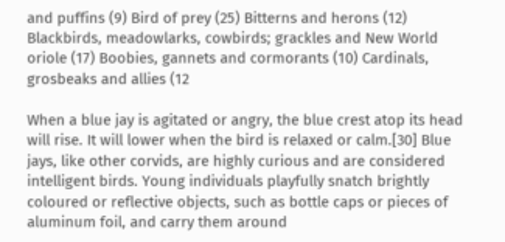and puffins (9) Bird of prey (25) Bitterns and herons (12) Blackbirds, meadowlarks, cowbirds; grackles and New World oriole (17) Boobies, gannets and cormorants (10) Cardinals, grosbeaks and allies (12

When a blue jay is agitated or angry, the blue crest atop its head will rise. It will lower when the bird is relaxed or calm.[30] Blue jays, like other corvids, are highly curious and are considered intelligent birds. Young individuals playfully snatch brightly coloured or reflective objects, such as bottle caps or pieces of aluminum foil, and carry them around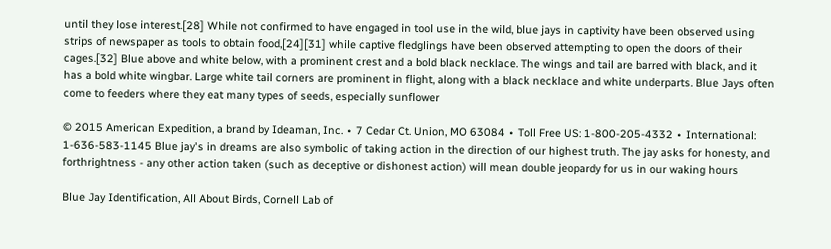until they lose interest.[28] While not confirmed to have engaged in tool use in the wild, blue jays in captivity have been observed using strips of newspaper as tools to obtain food,[24][31] while captive fledglings have been observed attempting to open the doors of their cages.[32] Blue above and white below, with a prominent crest and a bold black necklace. The wings and tail are barred with black, and it has a bold white wingbar. Large white tail corners are prominent in flight, along with a black necklace and white underparts. Blue Jays often come to feeders where they eat many types of seeds, especially sunflower

© 2015 American Expedition, a brand by Ideaman, Inc. ∙ 7 Cedar Ct. Union, MO 63084 ∙ Toll Free US: 1-800-205-4332 ∙ International: 1-636-583-1145 Blue jay's in dreams are also symbolic of taking action in the direction of our highest truth. The jay asks for honesty, and forthrightness - any other action taken (such as deceptive or dishonest action) will mean double jeopardy for us in our waking hours

Blue Jay Identification, All About Birds, Cornell Lab of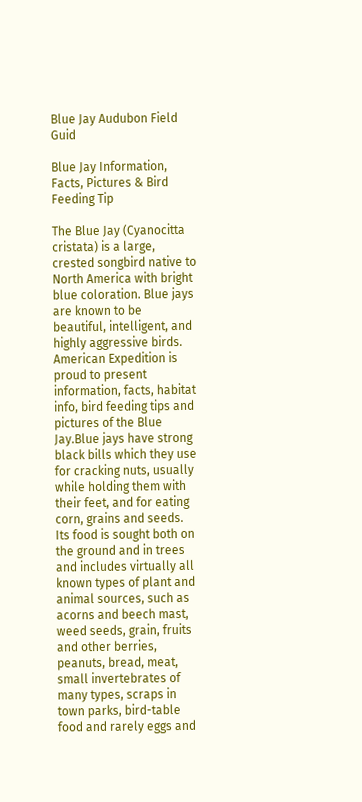Blue Jay Audubon Field Guid

Blue Jay Information, Facts, Pictures & Bird Feeding Tip

The Blue Jay (Cyanocitta cristata) is a large, crested songbird native to North America with bright blue coloration. Blue jays are known to be beautiful, intelligent, and highly aggressive birds. American Expedition is proud to present information, facts, habitat info, bird feeding tips and pictures of the Blue Jay.Blue jays have strong black bills which they use for cracking nuts, usually while holding them with their feet, and for eating corn, grains and seeds. Its food is sought both on the ground and in trees and includes virtually all known types of plant and animal sources, such as acorns and beech mast, weed seeds, grain, fruits and other berries, peanuts, bread, meat, small invertebrates of many types, scraps in town parks, bird-table food and rarely eggs and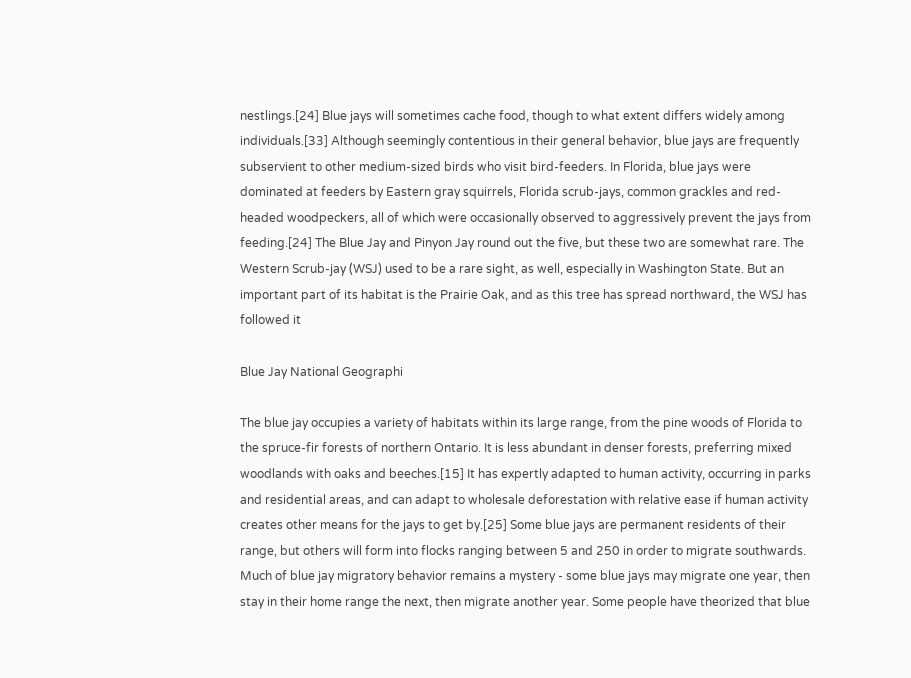nestlings.[24] Blue jays will sometimes cache food, though to what extent differs widely among individuals.[33] Although seemingly contentious in their general behavior, blue jays are frequently subservient to other medium-sized birds who visit bird-feeders. In Florida, blue jays were dominated at feeders by Eastern gray squirrels, Florida scrub-jays, common grackles and red-headed woodpeckers, all of which were occasionally observed to aggressively prevent the jays from feeding.[24] The Blue Jay and Pinyon Jay round out the five, but these two are somewhat rare. The Western Scrub-jay (WSJ) used to be a rare sight, as well, especially in Washington State. But an important part of its habitat is the Prairie Oak, and as this tree has spread northward, the WSJ has followed it

Blue Jay National Geographi

The blue jay occupies a variety of habitats within its large range, from the pine woods of Florida to the spruce-fir forests of northern Ontario. It is less abundant in denser forests, preferring mixed woodlands with oaks and beeches.[15] It has expertly adapted to human activity, occurring in parks and residential areas, and can adapt to wholesale deforestation with relative ease if human activity creates other means for the jays to get by.[25] Some blue jays are permanent residents of their range, but others will form into flocks ranging between 5 and 250 in order to migrate southwards. Much of blue jay migratory behavior remains a mystery - some blue jays may migrate one year, then stay in their home range the next, then migrate another year. Some people have theorized that blue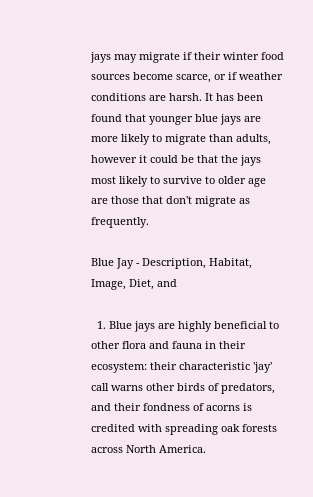jays may migrate if their winter food sources become scarce, or if weather conditions are harsh. It has been found that younger blue jays are more likely to migrate than adults, however it could be that the jays most likely to survive to older age are those that don't migrate as frequently.

Blue Jay - Description, Habitat, Image, Diet, and

  1. Blue jays are highly beneficial to other flora and fauna in their ecosystem: their characteristic 'jay' call warns other birds of predators, and their fondness of acorns is credited with spreading oak forests across North America.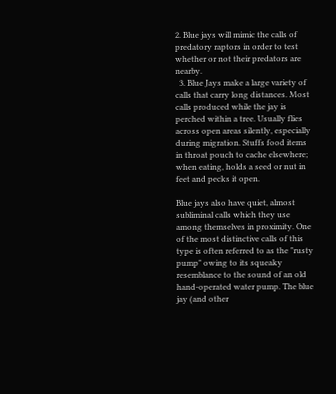2. Blue jays will mimic the calls of predatory raptors in order to test whether or not their predators are nearby.
  3. Blue Jays make a large variety of calls that carry long distances. Most calls produced while the jay is perched within a tree. Usually flies across open areas silently, especially during migration. Stuffs food items in throat pouch to cache elsewhere; when eating, holds a seed or nut in feet and pecks it open.

Blue jays also have quiet, almost subliminal calls which they use among themselves in proximity. One of the most distinctive calls of this type is often referred to as the "rusty pump" owing to its squeaky resemblance to the sound of an old hand-operated water pump. The blue jay (and other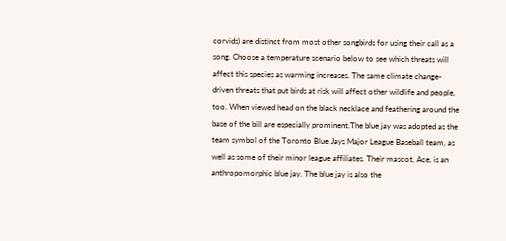corvids) are distinct from most other songbirds for using their call as a song. Choose a temperature scenario below to see which threats will affect this species as warming increases. The same climate change-driven threats that put birds at risk will affect other wildlife and people, too. When viewed head on the black necklace and feathering around the base of the bill are especially prominent.The blue jay was adopted as the team symbol of the Toronto Blue Jays Major League Baseball team, as well as some of their minor league affiliates. Their mascot, Ace, is an anthropomorphic blue jay. The blue jay is also the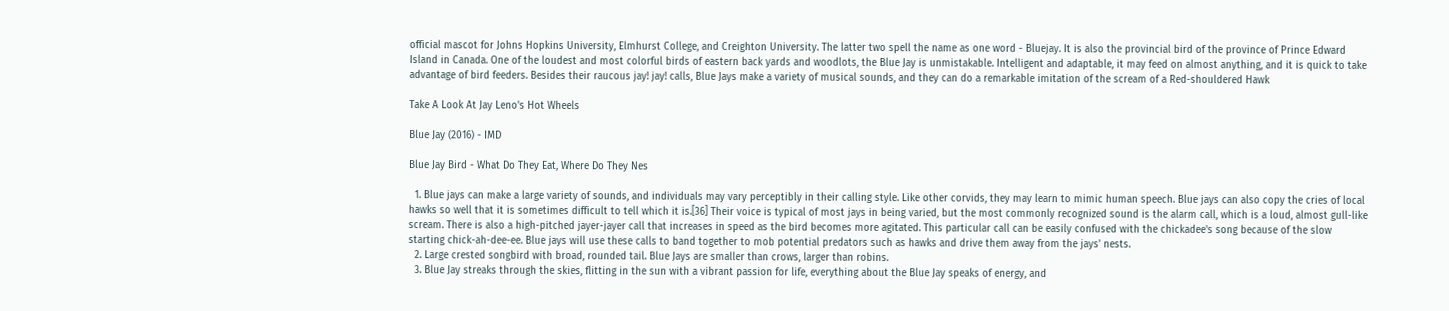official mascot for Johns Hopkins University, Elmhurst College, and Creighton University. The latter two spell the name as one word - Bluejay. It is also the provincial bird of the province of Prince Edward Island in Canada. One of the loudest and most colorful birds of eastern back yards and woodlots, the Blue Jay is unmistakable. Intelligent and adaptable, it may feed on almost anything, and it is quick to take advantage of bird feeders. Besides their raucous jay! jay! calls, Blue Jays make a variety of musical sounds, and they can do a remarkable imitation of the scream of a Red-shouldered Hawk

Take A Look At Jay Leno's Hot Wheels

Blue Jay (2016) - IMD

Blue Jay Bird - What Do They Eat, Where Do They Nes

  1. Blue jays can make a large variety of sounds, and individuals may vary perceptibly in their calling style. Like other corvids, they may learn to mimic human speech. Blue jays can also copy the cries of local hawks so well that it is sometimes difficult to tell which it is.[36] Their voice is typical of most jays in being varied, but the most commonly recognized sound is the alarm call, which is a loud, almost gull-like scream. There is also a high-pitched jayer-jayer call that increases in speed as the bird becomes more agitated. This particular call can be easily confused with the chickadee's song because of the slow starting chick-ah-dee-ee. Blue jays will use these calls to band together to mob potential predators such as hawks and drive them away from the jays' nests.
  2. Large crested songbird with broad, rounded tail. Blue Jays are smaller than crows, larger than robins.
  3. Blue Jay streaks through the skies, flitting in the sun with a vibrant passion for life, everything about the Blue Jay speaks of energy, and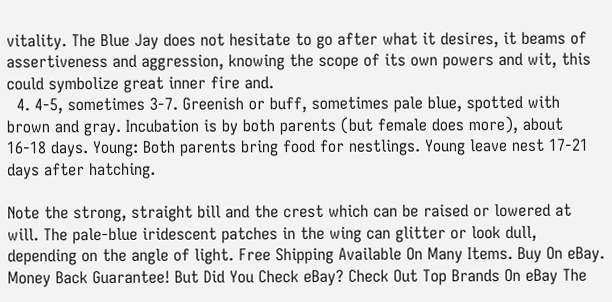vitality. The Blue Jay does not hesitate to go after what it desires, it beams of assertiveness and aggression, knowing the scope of its own powers and wit, this could symbolize great inner fire and.
  4. 4-5, sometimes 3-7. Greenish or buff, sometimes pale blue, spotted with brown and gray. Incubation is by both parents (but female does more), about 16-18 days. Young: Both parents bring food for nestlings. Young leave nest 17-21 days after hatching.

Note the strong, straight bill and the crest which can be raised or lowered at will. The pale-blue iridescent patches in the wing can glitter or look dull, depending on the angle of light. Free Shipping Available On Many Items. Buy On eBay. Money Back Guarantee! But Did You Check eBay? Check Out Top Brands On eBay The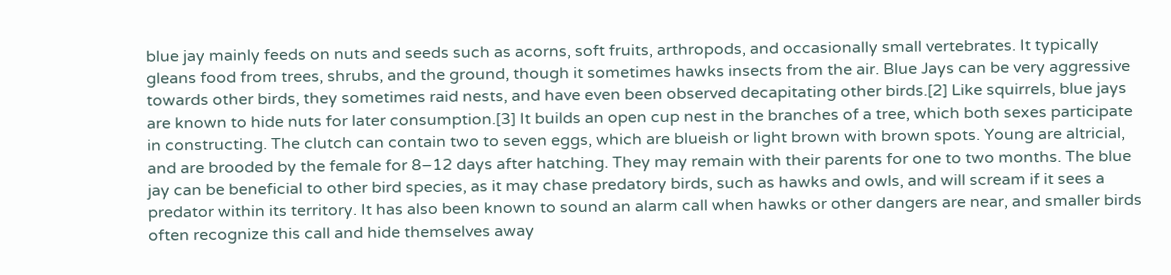blue jay mainly feeds on nuts and seeds such as acorns, soft fruits, arthropods, and occasionally small vertebrates. It typically gleans food from trees, shrubs, and the ground, though it sometimes hawks insects from the air. Blue Jays can be very aggressive towards other birds, they sometimes raid nests, and have even been observed decapitating other birds.[2] Like squirrels, blue jays are known to hide nuts for later consumption.[3] It builds an open cup nest in the branches of a tree, which both sexes participate in constructing. The clutch can contain two to seven eggs, which are blueish or light brown with brown spots. Young are altricial, and are brooded by the female for 8–12 days after hatching. They may remain with their parents for one to two months. The blue jay can be beneficial to other bird species, as it may chase predatory birds, such as hawks and owls, and will scream if it sees a predator within its territory. It has also been known to sound an alarm call when hawks or other dangers are near, and smaller birds often recognize this call and hide themselves away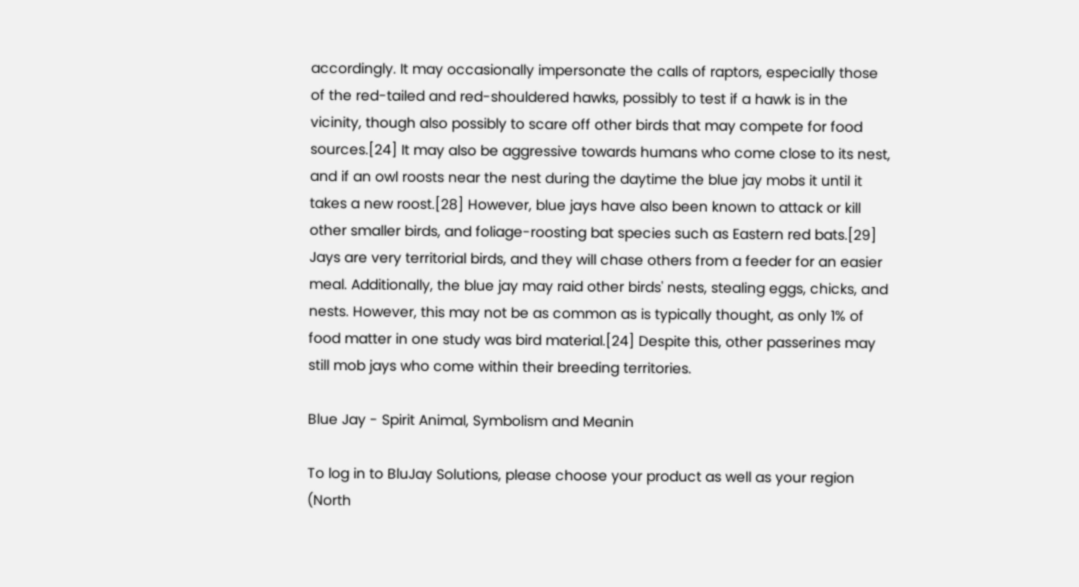accordingly. It may occasionally impersonate the calls of raptors, especially those of the red-tailed and red-shouldered hawks, possibly to test if a hawk is in the vicinity, though also possibly to scare off other birds that may compete for food sources.[24] It may also be aggressive towards humans who come close to its nest, and if an owl roosts near the nest during the daytime the blue jay mobs it until it takes a new roost.[28] However, blue jays have also been known to attack or kill other smaller birds, and foliage-roosting bat species such as Eastern red bats.[29] Jays are very territorial birds, and they will chase others from a feeder for an easier meal. Additionally, the blue jay may raid other birds' nests, stealing eggs, chicks, and nests. However, this may not be as common as is typically thought, as only 1% of food matter in one study was bird material.[24] Despite this, other passerines may still mob jays who come within their breeding territories.

Blue Jay - Spirit Animal, Symbolism and Meanin

To log in to BluJay Solutions, please choose your product as well as your region (North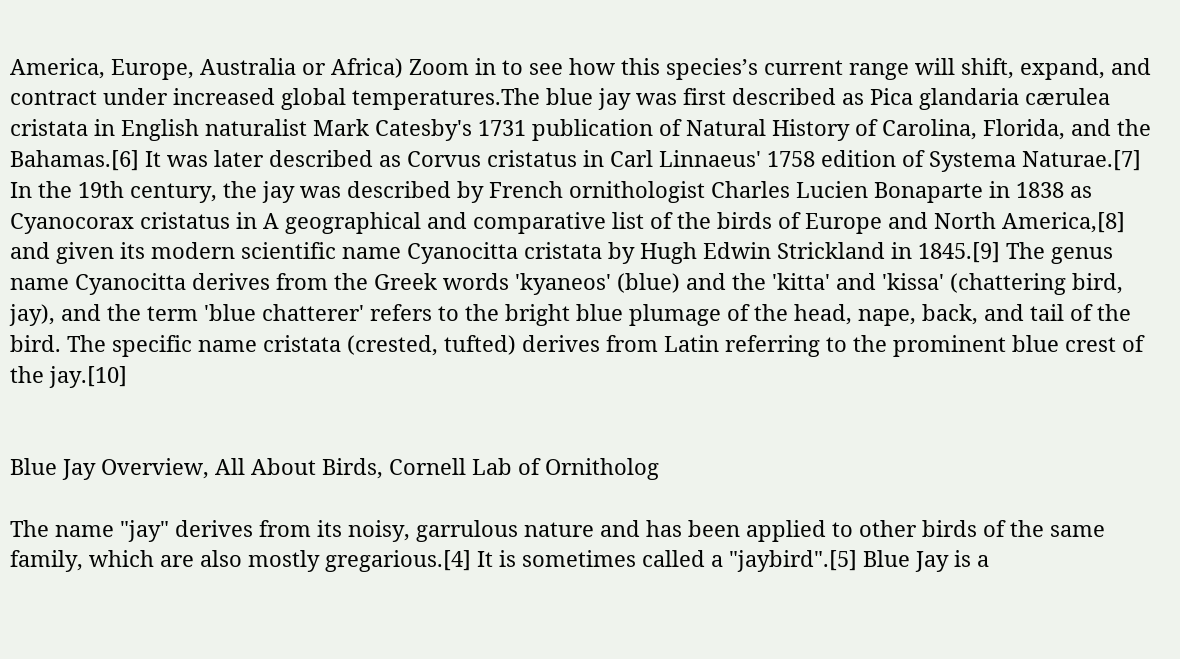America, Europe, Australia or Africa) Zoom in to see how this species’s current range will shift, expand, and contract under increased global temperatures.The blue jay was first described as Pica glandaria cærulea cristata in English naturalist Mark Catesby's 1731 publication of Natural History of Carolina, Florida, and the Bahamas.[6] It was later described as Corvus cristatus in Carl Linnaeus' 1758 edition of Systema Naturae.[7] In the 19th century, the jay was described by French ornithologist Charles Lucien Bonaparte in 1838 as Cyanocorax cristatus in A geographical and comparative list of the birds of Europe and North America,[8] and given its modern scientific name Cyanocitta cristata by Hugh Edwin Strickland in 1845.[9] The genus name Cyanocitta derives from the Greek words 'kyaneos' (blue) and the 'kitta' and 'kissa' (chattering bird, jay), and the term 'blue chatterer' refers to the bright blue plumage of the head, nape, back, and tail of the bird. The specific name cristata (crested, tufted) derives from Latin referring to the prominent blue crest of the jay.[10]


Blue Jay Overview, All About Birds, Cornell Lab of Ornitholog

The name "jay" derives from its noisy, garrulous nature and has been applied to other birds of the same family, which are also mostly gregarious.[4] It is sometimes called a "jaybird".[5] Blue Jay is a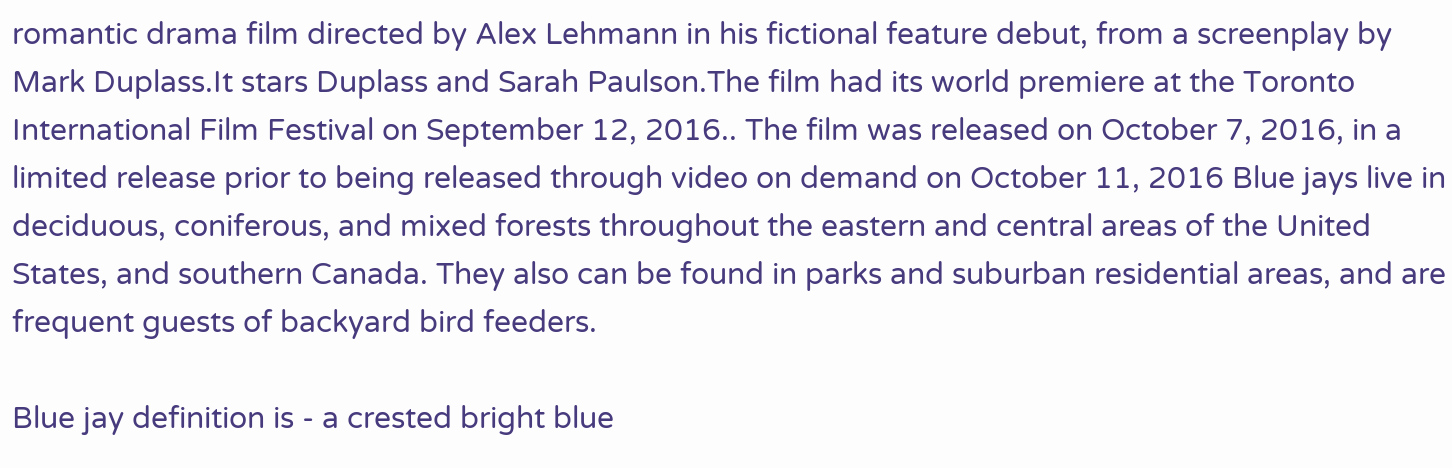romantic drama film directed by Alex Lehmann in his fictional feature debut, from a screenplay by Mark Duplass.It stars Duplass and Sarah Paulson.The film had its world premiere at the Toronto International Film Festival on September 12, 2016.. The film was released on October 7, 2016, in a limited release prior to being released through video on demand on October 11, 2016 Blue jays live in deciduous, coniferous, and mixed forests throughout the eastern and central areas of the United States, and southern Canada. They also can be found in parks and suburban residential areas, and are frequent guests of backyard bird feeders.

Blue jay definition is - a crested bright blue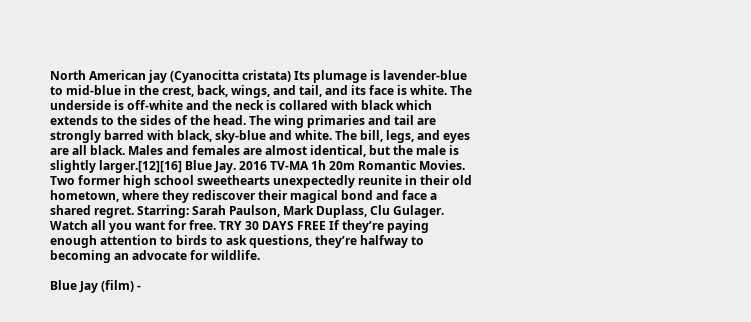North American jay (Cyanocitta cristata) Its plumage is lavender-blue to mid-blue in the crest, back, wings, and tail, and its face is white. The underside is off-white and the neck is collared with black which extends to the sides of the head. The wing primaries and tail are strongly barred with black, sky-blue and white. The bill, legs, and eyes are all black. Males and females are almost identical, but the male is slightly larger.[12][16] Blue Jay. 2016 TV-MA 1h 20m Romantic Movies. Two former high school sweethearts unexpectedly reunite in their old hometown, where they rediscover their magical bond and face a shared regret. Starring: Sarah Paulson, Mark Duplass, Clu Gulager. Watch all you want for free. TRY 30 DAYS FREE If they’re paying enough attention to birds to ask questions, they’re halfway to becoming an advocate for wildlife.

Blue Jay (film) -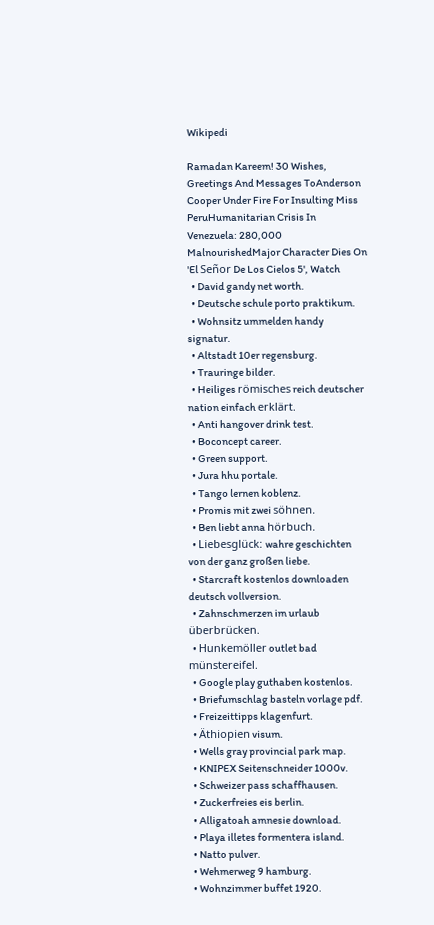Wikipedi

Ramadan Kareem! 30 Wishes, Greetings And Messages ToAnderson Cooper Under Fire For Insulting Miss PeruHumanitarian Crisis In Venezuela: 280,000 MalnourishedMajor Character Dies On 'El Señor De Los Cielos 5', Watch
  • David gandy net worth.
  • Deutsche schule porto praktikum.
  • Wohnsitz ummelden handy signatur.
  • Altstadt 10er regensburg.
  • Trauringe bilder.
  • Heiliges römisches reich deutscher nation einfach erklärt.
  • Anti hangover drink test.
  • Boconcept career.
  • Green support.
  • Jura hhu portale.
  • Tango lernen koblenz.
  • Promis mit zwei söhnen.
  • Ben liebt anna hörbuch.
  • Liebesglück: wahre geschichten von der ganz großen liebe.
  • Starcraft kostenlos downloaden deutsch vollversion.
  • Zahnschmerzen im urlaub überbrücken.
  • Hunkemöller outlet bad münstereifel.
  • Google play guthaben kostenlos.
  • Briefumschlag basteln vorlage pdf.
  • Freizeittipps klagenfurt.
  • Äthiopien visum.
  • Wells gray provincial park map.
  • KNIPEX Seitenschneider 1000v.
  • Schweizer pass schaffhausen.
  • Zuckerfreies eis berlin.
  • Alligatoah amnesie download.
  • Playa illetes formentera island.
  • Natto pulver.
  • Wehmerweg 9 hamburg.
  • Wohnzimmer buffet 1920.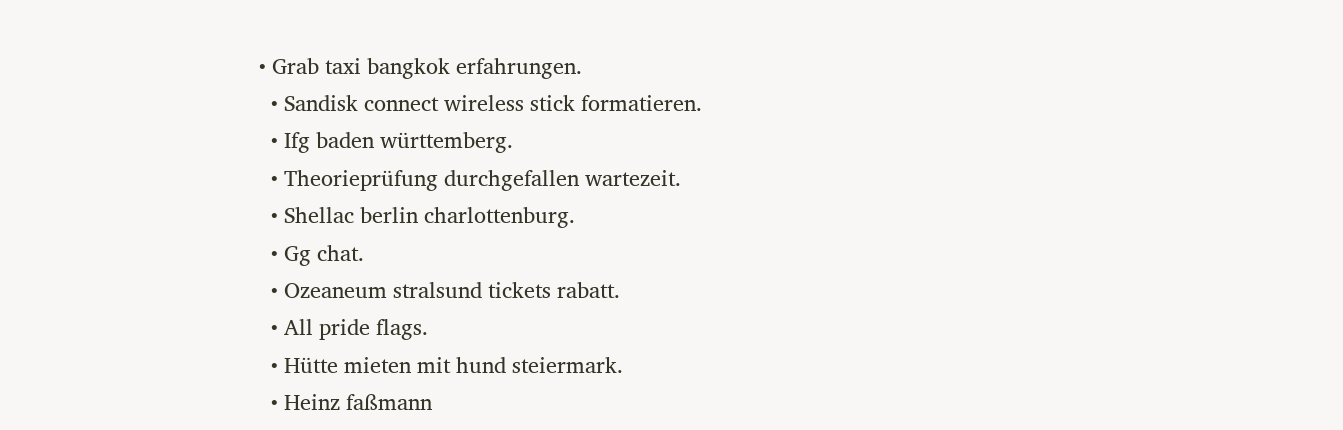• Grab taxi bangkok erfahrungen.
  • Sandisk connect wireless stick formatieren.
  • Ifg baden württemberg.
  • Theorieprüfung durchgefallen wartezeit.
  • Shellac berlin charlottenburg.
  • Gg chat.
  • Ozeaneum stralsund tickets rabatt.
  • All pride flags.
  • Hütte mieten mit hund steiermark.
  • Heinz faßmann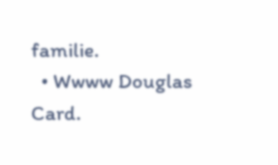familie.
  • Wwww Douglas Card.